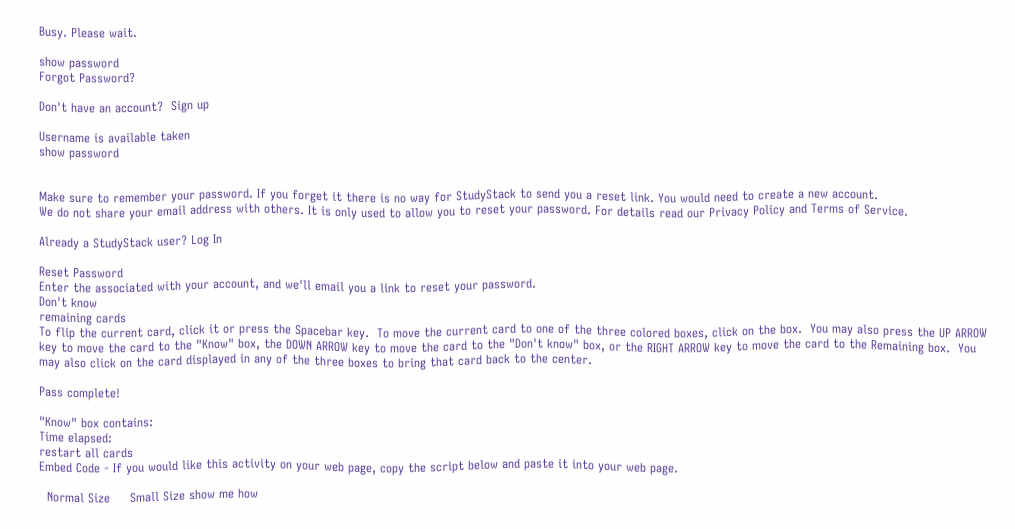Busy. Please wait.

show password
Forgot Password?

Don't have an account?  Sign up

Username is available taken
show password


Make sure to remember your password. If you forget it there is no way for StudyStack to send you a reset link. You would need to create a new account.
We do not share your email address with others. It is only used to allow you to reset your password. For details read our Privacy Policy and Terms of Service.

Already a StudyStack user? Log In

Reset Password
Enter the associated with your account, and we'll email you a link to reset your password.
Don't know
remaining cards
To flip the current card, click it or press the Spacebar key.  To move the current card to one of the three colored boxes, click on the box.  You may also press the UP ARROW key to move the card to the "Know" box, the DOWN ARROW key to move the card to the "Don't know" box, or the RIGHT ARROW key to move the card to the Remaining box.  You may also click on the card displayed in any of the three boxes to bring that card back to the center.

Pass complete!

"Know" box contains:
Time elapsed:
restart all cards
Embed Code - If you would like this activity on your web page, copy the script below and paste it into your web page.

  Normal Size     Small Size show me how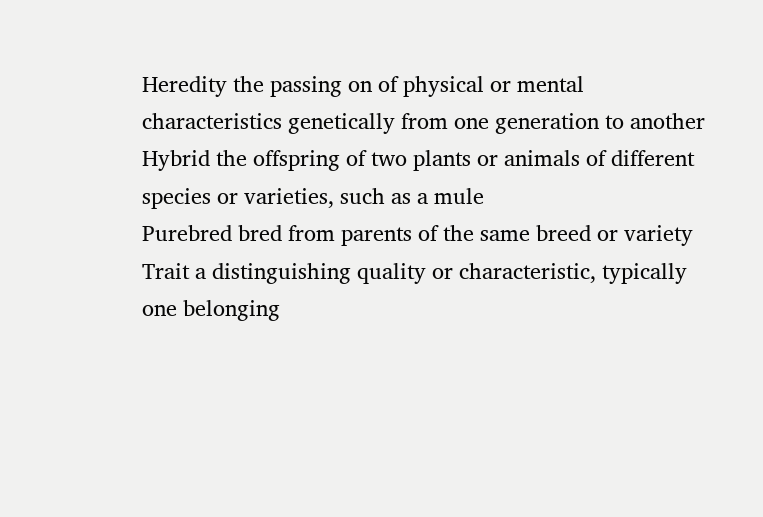Heredity the passing on of physical or mental characteristics genetically from one generation to another
Hybrid the offspring of two plants or animals of different species or varieties, such as a mule
Purebred bred from parents of the same breed or variety
Trait a distinguishing quality or characteristic, typically one belonging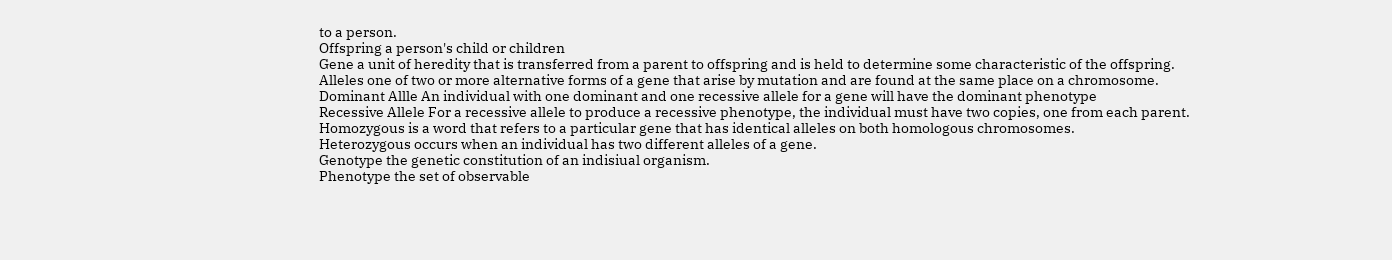to a person.
Offspring a person's child or children
Gene a unit of heredity that is transferred from a parent to offspring and is held to determine some characteristic of the offspring.
Alleles one of two or more alternative forms of a gene that arise by mutation and are found at the same place on a chromosome.
Dominant Allle An individual with one dominant and one recessive allele for a gene will have the dominant phenotype
Recessive Allele For a recessive allele to produce a recessive phenotype, the individual must have two copies, one from each parent.
Homozygous is a word that refers to a particular gene that has identical alleles on both homologous chromosomes.
Heterozygous occurs when an individual has two different alleles of a gene.
Genotype the genetic constitution of an indisiual organism.
Phenotype the set of observable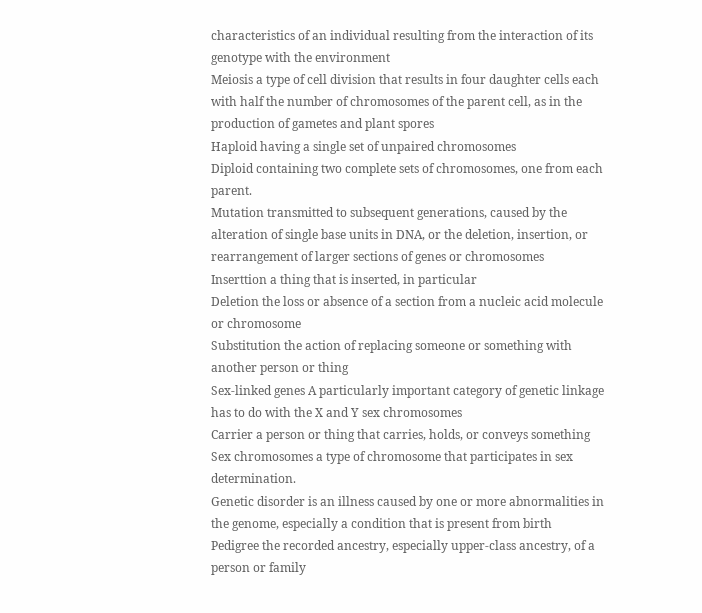characteristics of an individual resulting from the interaction of its genotype with the environment
Meiosis a type of cell division that results in four daughter cells each with half the number of chromosomes of the parent cell, as in the production of gametes and plant spores
Haploid having a single set of unpaired chromosomes
Diploid containing two complete sets of chromosomes, one from each parent.
Mutation transmitted to subsequent generations, caused by the alteration of single base units in DNA, or the deletion, insertion, or rearrangement of larger sections of genes or chromosomes
Inserttion a thing that is inserted, in particular
Deletion the loss or absence of a section from a nucleic acid molecule or chromosome
Substitution the action of replacing someone or something with another person or thing
Sex-linked genes A particularly important category of genetic linkage has to do with the X and Y sex chromosomes
Carrier a person or thing that carries, holds, or conveys something
Sex chromosomes a type of chromosome that participates in sex determination.
Genetic disorder is an illness caused by one or more abnormalities in the genome, especially a condition that is present from birth
Pedigree the recorded ancestry, especially upper-class ancestry, of a person or family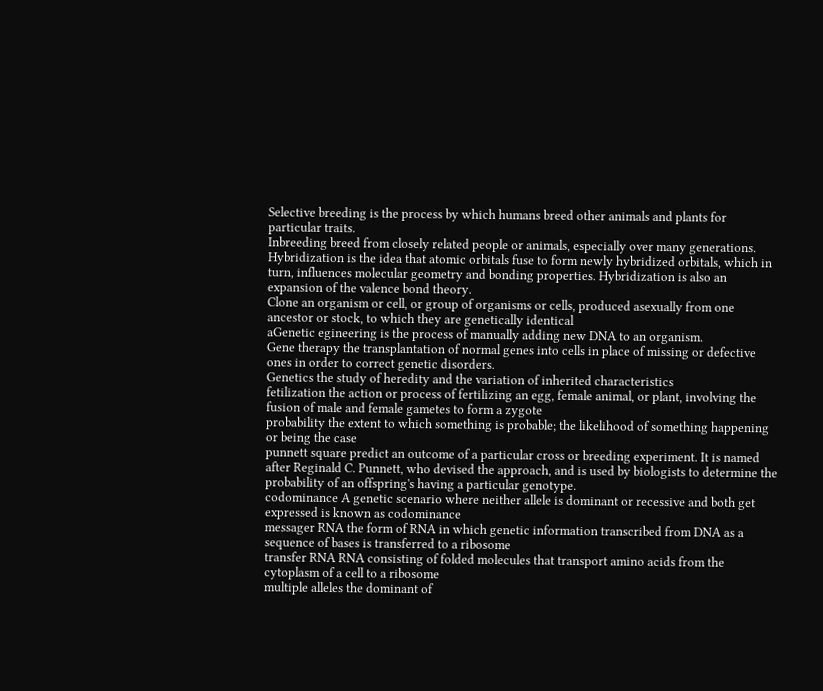Selective breeding is the process by which humans breed other animals and plants for particular traits.
Inbreeding breed from closely related people or animals, especially over many generations.
Hybridization is the idea that atomic orbitals fuse to form newly hybridized orbitals, which in turn, influences molecular geometry and bonding properties. Hybridization is also an expansion of the valence bond theory.
Clone an organism or cell, or group of organisms or cells, produced asexually from one ancestor or stock, to which they are genetically identical
aGenetic egineering is the process of manually adding new DNA to an organism.
Gene therapy the transplantation of normal genes into cells in place of missing or defective ones in order to correct genetic disorders.
Genetics the study of heredity and the variation of inherited characteristics
fetilization the action or process of fertilizing an egg, female animal, or plant, involving the fusion of male and female gametes to form a zygote
probability the extent to which something is probable; the likelihood of something happening or being the case
punnett square predict an outcome of a particular cross or breeding experiment. It is named after Reginald C. Punnett, who devised the approach, and is used by biologists to determine the probability of an offspring's having a particular genotype.
codominance A genetic scenario where neither allele is dominant or recessive and both get expressed is known as codominance
messager RNA the form of RNA in which genetic information transcribed from DNA as a sequence of bases is transferred to a ribosome
transfer RNA RNA consisting of folded molecules that transport amino acids from the cytoplasm of a cell to a ribosome
multiple alleles the dominant of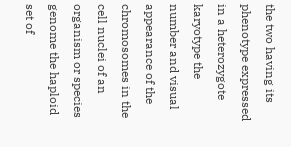the two having its phenotype expressed in a heterozygote
karyotype the number and visual appearance of the chromosomes in the cell nuclei of an organism or species
genome the haploid set of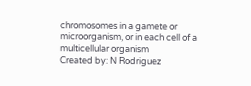chromosomes in a gamete or microorganism, or in each cell of a multicellular organism
Created by: N Rodriguez